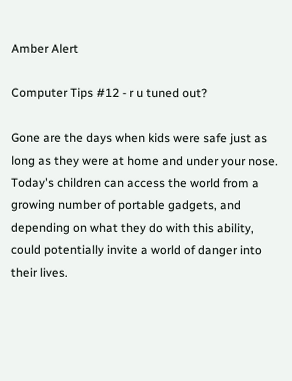Amber Alert

Computer Tips #12 - r u tuned out?

Gone are the days when kids were safe just as long as they were at home and under your nose. Today's children can access the world from a growing number of portable gadgets, and depending on what they do with this ability, could potentially invite a world of danger into their lives.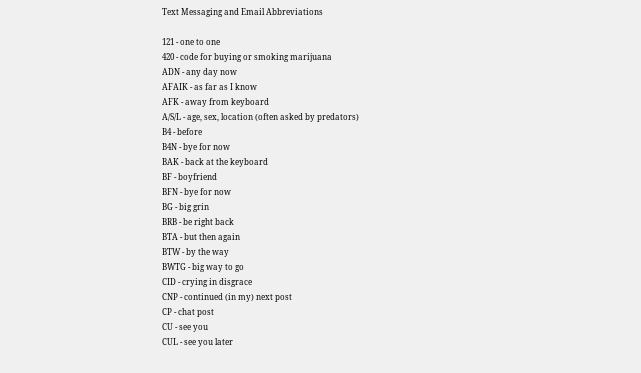Text Messaging and Email Abbreviations

121 - one to one
420 - code for buying or smoking marijuana
ADN - any day now
AFAIK - as far as I know
AFK - away from keyboard
A/S/L - age, sex, location (often asked by predators)
B4 - before
B4N - bye for now
BAK - back at the keyboard
BF - boyfriend
BFN - bye for now
BG - big grin
BRB - be right back
BTA - but then again
BTW - by the way
BWTG - big way to go
CID - crying in disgrace
CNP - continued (in my) next post
CP - chat post
CU - see you
CUL - see you later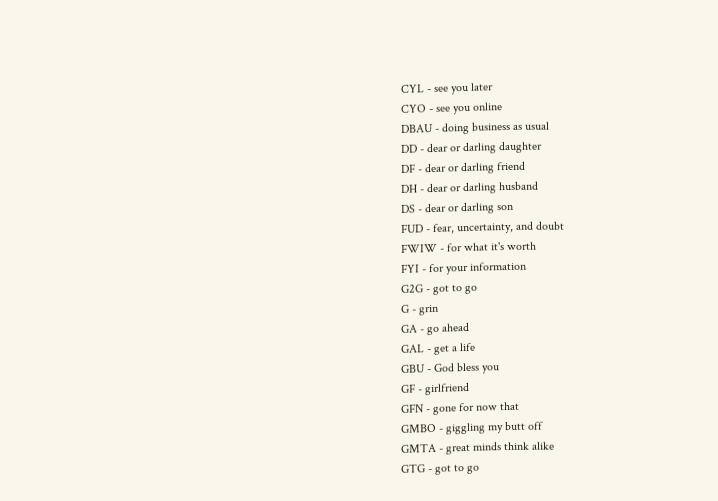CYL - see you later
CYO - see you online
DBAU - doing business as usual
DD - dear or darling daughter
DF - dear or darling friend
DH - dear or darling husband
DS - dear or darling son
FUD - fear, uncertainty, and doubt
FWIW - for what it's worth
FYI - for your information
G2G - got to go
G - grin
GA - go ahead
GAL - get a life
GBU - God bless you
GF - girlfriend
GFN - gone for now that
GMBO - giggling my butt off
GMTA - great minds think alike
GTG - got to go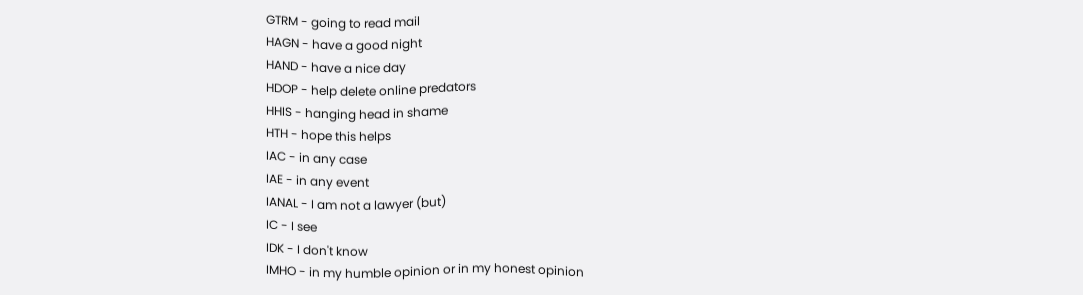GTRM - going to read mail
HAGN - have a good night
HAND - have a nice day
HDOP - help delete online predators
HHIS - hanging head in shame
HTH - hope this helps
IAC - in any case
IAE - in any event
IANAL - I am not a lawyer (but)
IC - I see
IDK - I don't know
IMHO - in my humble opinion or in my honest opinion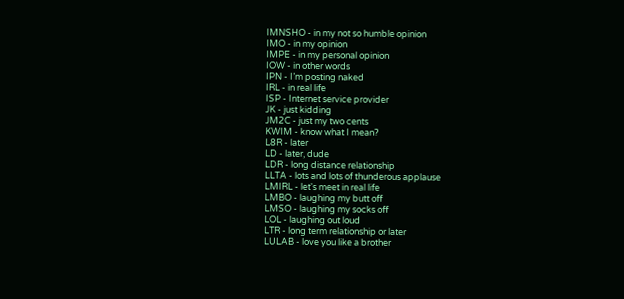IMNSHO - in my not so humble opinion
IMO - in my opinion
IMPE - in my personal opinion
IOW - in other words
IPN - I’m posting naked
IRL - in real life
ISP - Internet service provider
JK - just kidding
JM2C - just my two cents
KWIM - know what I mean?
L8R - later
LD - later, dude
LDR - long distance relationship
LLTA - lots and lots of thunderous applause
LMIRL - let's meet in real life
LMBO - laughing my butt off
LMSO - laughing my socks off
LOL - laughing out loud
LTR - long term relationship or later
LULAB - love you like a brother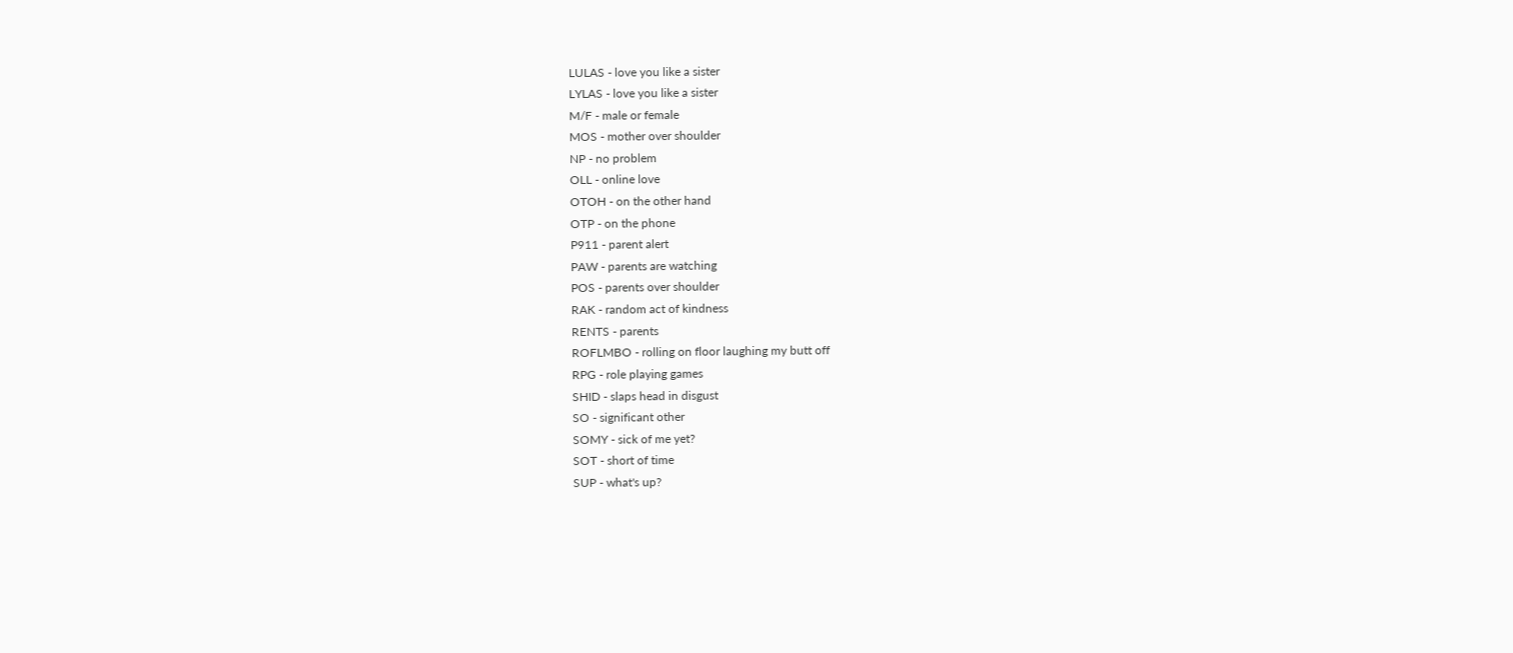LULAS - love you like a sister
LYLAS - love you like a sister
M/F - male or female
MOS - mother over shoulder
NP - no problem
OLL - online love
OTOH - on the other hand
OTP - on the phone
P911 - parent alert
PAW - parents are watching
POS - parents over shoulder
RAK - random act of kindness
RENTS - parents
ROFLMBO - rolling on floor laughing my butt off
RPG - role playing games
SHID - slaps head in disgust
SO - significant other
SOMY - sick of me yet?
SOT - short of time
SUP - what's up?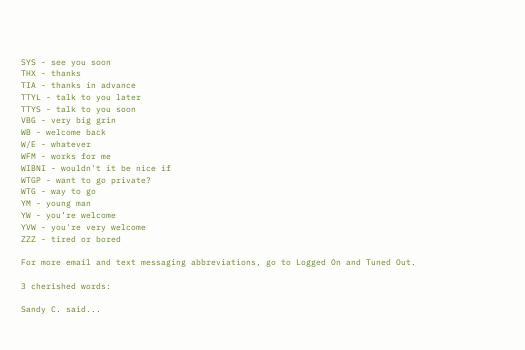SYS - see you soon
THX - thanks
TIA - thanks in advance
TTYL - talk to you later
TTYS - talk to you soon
VBG - very big grin
WB - welcome back
W/E - whatever
WFM - works for me
WIBNI - wouldn't it be nice if
WTGP - want to go private?
WTG - way to go
YM - young man
YW - you’re welcome
YVW - you're very welcome
ZZZ - tired or bored

For more email and text messaging abbreviations, go to Logged On and Tuned Out.

3 cherished words:

Sandy C. said...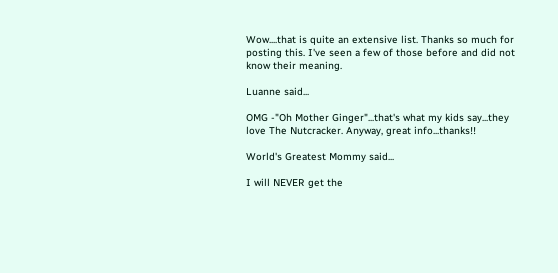Wow....that is quite an extensive list. Thanks so much for posting this. I've seen a few of those before and did not know their meaning.

Luanne said...

OMG -"Oh Mother Ginger"...that's what my kids say...they love The Nutcracker. Anyway, great info...thanks!!

World's Greatest Mommy said...

I will NEVER get the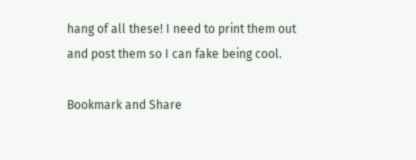hang of all these! I need to print them out and post them so I can fake being cool.

Bookmark and Share